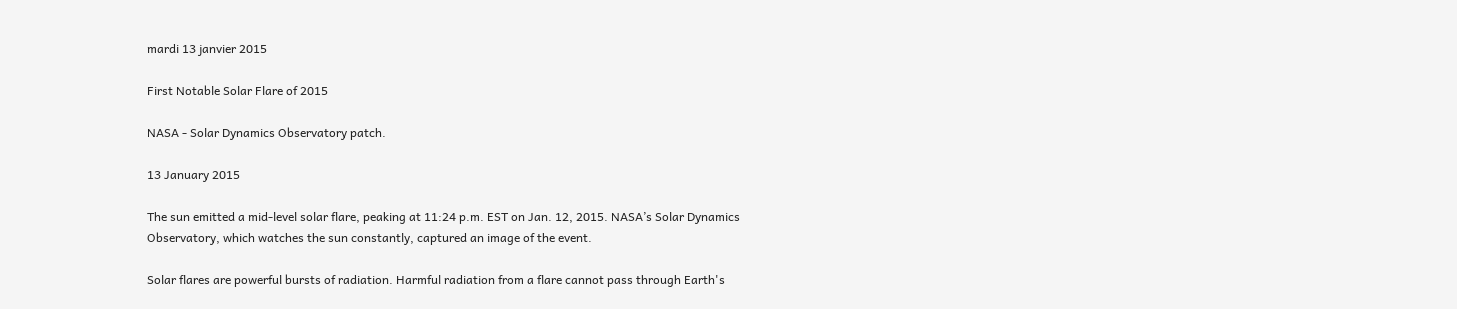mardi 13 janvier 2015

First Notable Solar Flare of 2015

NASA - Solar Dynamics Observatory patch.

13 January 2015

The sun emitted a mid-level solar flare, peaking at 11:24 p.m. EST on Jan. 12, 2015. NASA’s Solar Dynamics Observatory, which watches the sun constantly, captured an image of the event.

Solar flares are powerful bursts of radiation. Harmful radiation from a flare cannot pass through Earth's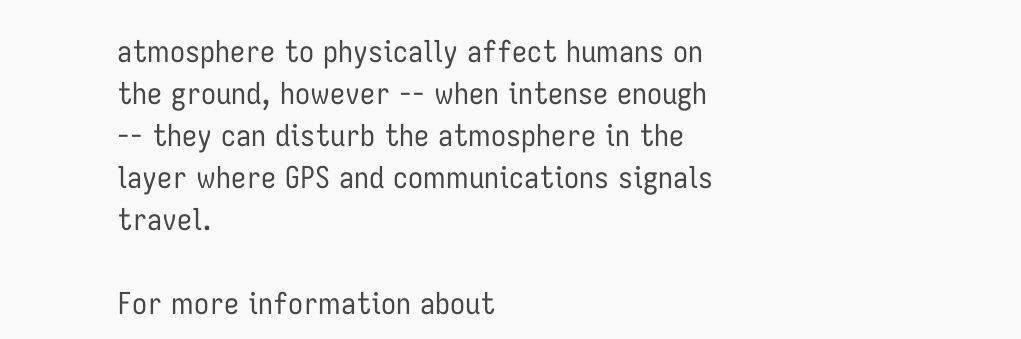atmosphere to physically affect humans on the ground, however -- when intense enough -- they can disturb the atmosphere in the layer where GPS and communications signals travel.

For more information about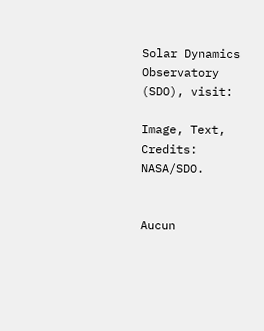Solar Dynamics Observatory (SDO), visit:

Image, Text, Credits: NASA/SDO.


Aucun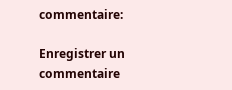commentaire:

Enregistrer un commentaire